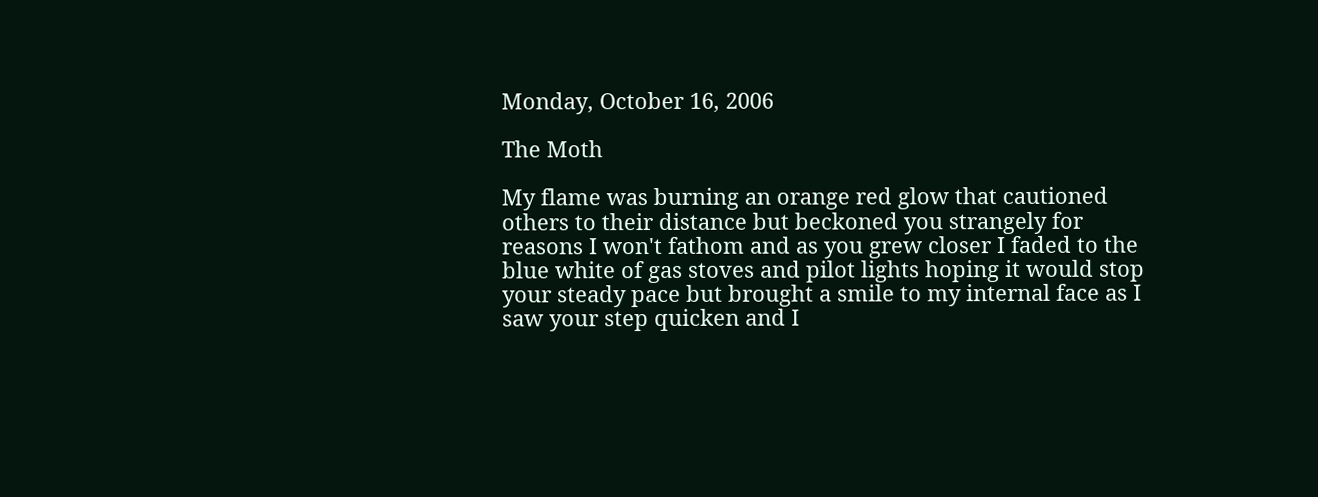Monday, October 16, 2006

The Moth

My flame was burning an orange red glow that cautioned others to their distance but beckoned you strangely for reasons I won't fathom and as you grew closer I faded to the blue white of gas stoves and pilot lights hoping it would stop your steady pace but brought a smile to my internal face as I saw your step quicken and I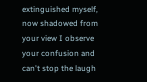extinguished myself, now shadowed from your view I observe your confusion and can't stop the laugh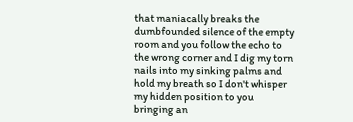that maniacally breaks the dumbfounded silence of the empty room and you follow the echo to the wrong corner and I dig my torn nails into my sinking palms and hold my breath so I don't whisper my hidden position to you bringing an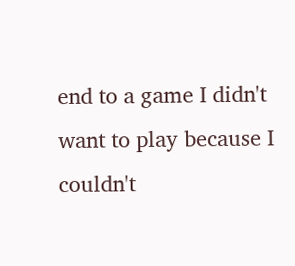end to a game I didn't want to play because I couldn't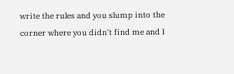write the rules and you slump into the corner where you didn't find me and I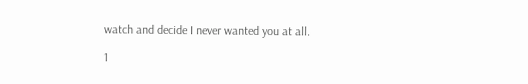watch and decide I never wanted you at all.

1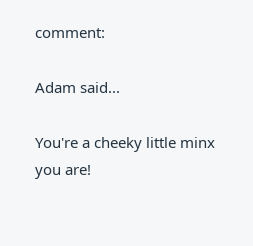comment:

Adam said...

You're a cheeky little minx you are!